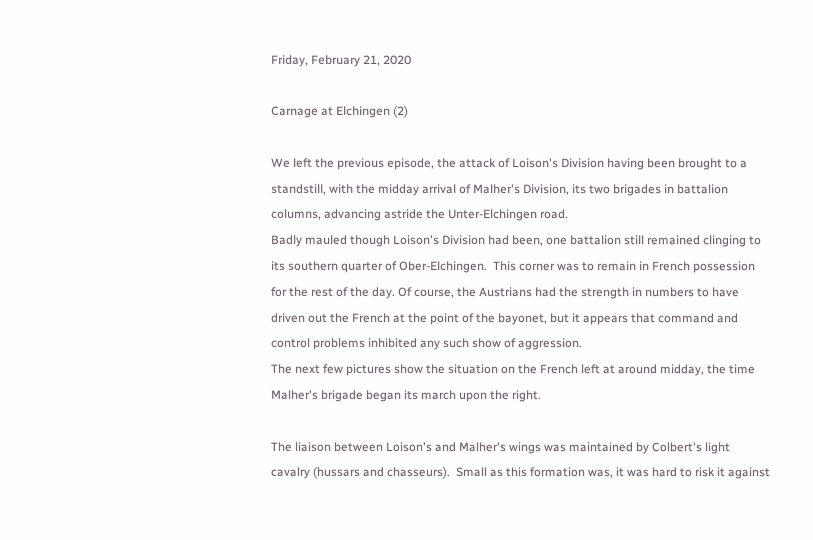Friday, February 21, 2020

Carnage at Elchingen (2)

We left the previous episode, the attack of Loison's Division having been brought to a standstill, with the midday arrival of Malher's Division, its two brigades in battalion columns, advancing astride the Unter-Elchingen road.
Badly mauled though Loison's Division had been, one battalion still remained clinging to its southern quarter of Ober-Elchingen.  This corner was to remain in French possession for the rest of the day. Of course, the Austrians had the strength in numbers to have driven out the French at the point of the bayonet, but it appears that command and control problems inhibited any such show of aggression.
The next few pictures show the situation on the French left at around midday, the time Malher's brigade began its march upon the right.

The liaison between Loison's and Malher's wings was maintained by Colbert's light cavalry (hussars and chasseurs).  Small as this formation was, it was hard to risk it against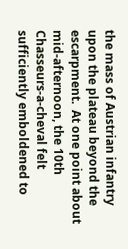the mass of Austrian infantry upon the plateau beyond the escarpment.  At one point about mid-afternoon, the 10th Chasseurs-a-cheval felt sufficiently emboldened to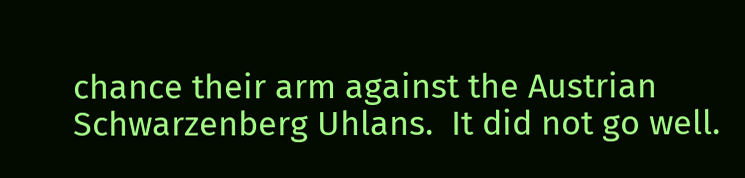chance their arm against the Austrian Schwarzenberg Uhlans.  It did not go well.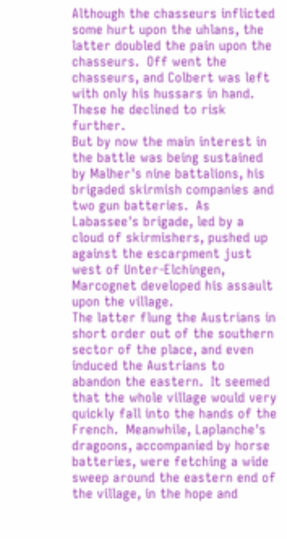Although the chasseurs inflicted some hurt upon the uhlans, the latter doubled the pain upon the chasseurs.  Off went the chasseurs, and Colbert was left with only his hussars in hand.  These he declined to risk further.
But by now the main interest in the battle was being sustained by Malher's nine battalions, his brigaded skirmish companies and two gun batteries.  As Labassee's brigade, led by a cloud of skirmishers, pushed up against the escarpment just west of Unter-Elchingen, Marcognet developed his assault upon the village.
The latter flung the Austrians in short order out of the southern sector of the place, and even induced the Austrians to abandon the eastern.  It seemed that the whole village would very quickly fall into the hands of the French.  Meanwhile, Laplanche's dragoons, accompanied by horse batteries, were fetching a wide sweep around the eastern end of the village, in the hope and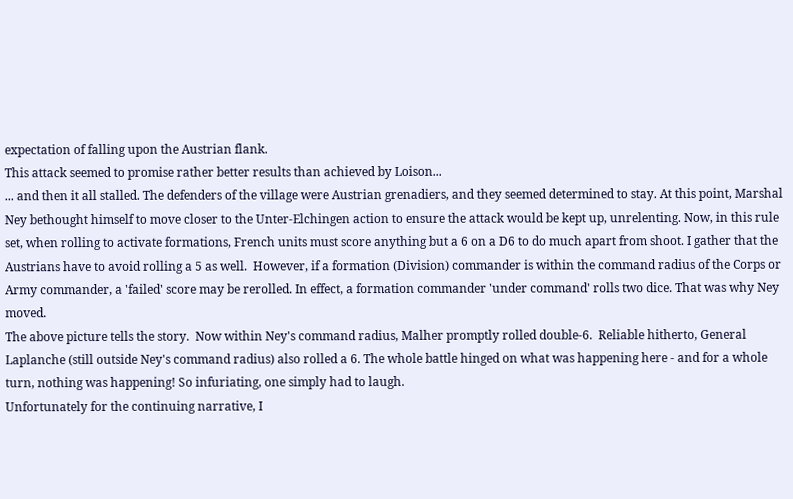expectation of falling upon the Austrian flank.
This attack seemed to promise rather better results than achieved by Loison...
... and then it all stalled. The defenders of the village were Austrian grenadiers, and they seemed determined to stay. At this point, Marshal Ney bethought himself to move closer to the Unter-Elchingen action to ensure the attack would be kept up, unrelenting. Now, in this rule set, when rolling to activate formations, French units must score anything but a 6 on a D6 to do much apart from shoot. I gather that the Austrians have to avoid rolling a 5 as well.  However, if a formation (Division) commander is within the command radius of the Corps or Army commander, a 'failed' score may be rerolled. In effect, a formation commander 'under command' rolls two dice. That was why Ney moved.
The above picture tells the story.  Now within Ney's command radius, Malher promptly rolled double-6.  Reliable hitherto, General Laplanche (still outside Ney's command radius) also rolled a 6. The whole battle hinged on what was happening here - and for a whole turn, nothing was happening! So infuriating, one simply had to laugh.
Unfortunately for the continuing narrative, I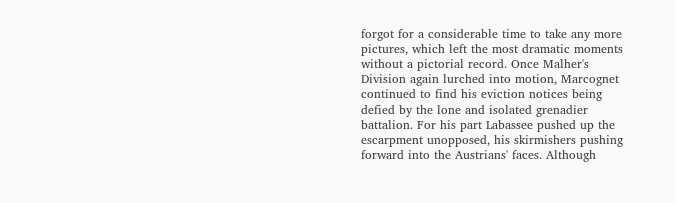forgot for a considerable time to take any more pictures, which left the most dramatic moments without a pictorial record. Once Malher's Division again lurched into motion, Marcognet continued to find his eviction notices being defied by the lone and isolated grenadier battalion. For his part Labassee pushed up the escarpment unopposed, his skirmishers pushing forward into the Austrians' faces. Although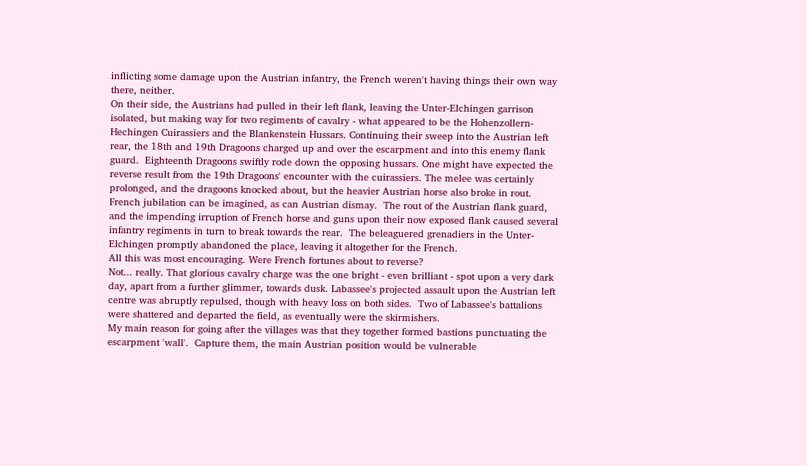inflicting some damage upon the Austrian infantry, the French weren't having things their own way there, neither.
On their side, the Austrians had pulled in their left flank, leaving the Unter-Elchingen garrison isolated, but making way for two regiments of cavalry - what appeared to be the Hohenzollern-Hechingen Cuirassiers and the Blankenstein Hussars. Continuing their sweep into the Austrian left rear, the 18th and 19th Dragoons charged up and over the escarpment and into this enemy flank guard.  Eighteenth Dragoons swiftly rode down the opposing hussars. One might have expected the reverse result from the 19th Dragoons' encounter with the cuirassiers. The melee was certainly prolonged, and the dragoons knocked about, but the heavier Austrian horse also broke in rout.
French jubilation can be imagined, as can Austrian dismay.  The rout of the Austrian flank guard, and the impending irruption of French horse and guns upon their now exposed flank caused several infantry regiments in turn to break towards the rear.  The beleaguered grenadiers in the Unter-Elchingen promptly abandoned the place, leaving it altogether for the French.
All this was most encouraging. Were French fortunes about to reverse?
Not... really. That glorious cavalry charge was the one bright - even brilliant - spot upon a very dark day, apart from a further glimmer, towards dusk. Labassee's projected assault upon the Austrian left centre was abruptly repulsed, though with heavy loss on both sides.  Two of Labassee's battalions were shattered and departed the field, as eventually were the skirmishers.
My main reason for going after the villages was that they together formed bastions punctuating the escarpment 'wall'.  Capture them, the main Austrian position would be vulnerable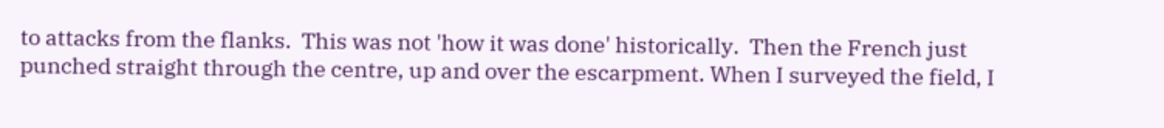to attacks from the flanks.  This was not 'how it was done' historically.  Then the French just punched straight through the centre, up and over the escarpment. When I surveyed the field, I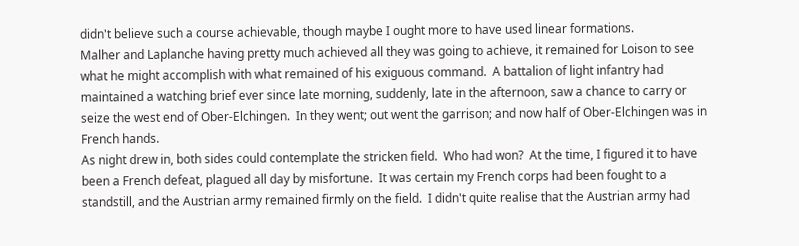didn't believe such a course achievable, though maybe I ought more to have used linear formations.
Malher and Laplanche having pretty much achieved all they was going to achieve, it remained for Loison to see what he might accomplish with what remained of his exiguous command.  A battalion of light infantry had maintained a watching brief ever since late morning, suddenly, late in the afternoon, saw a chance to carry or seize the west end of Ober-Elchingen.  In they went; out went the garrison; and now half of Ober-Elchingen was in French hands.
As night drew in, both sides could contemplate the stricken field.  Who had won?  At the time, I figured it to have been a French defeat, plagued all day by misfortune.  It was certain my French corps had been fought to a standstill, and the Austrian army remained firmly on the field.  I didn't quite realise that the Austrian army had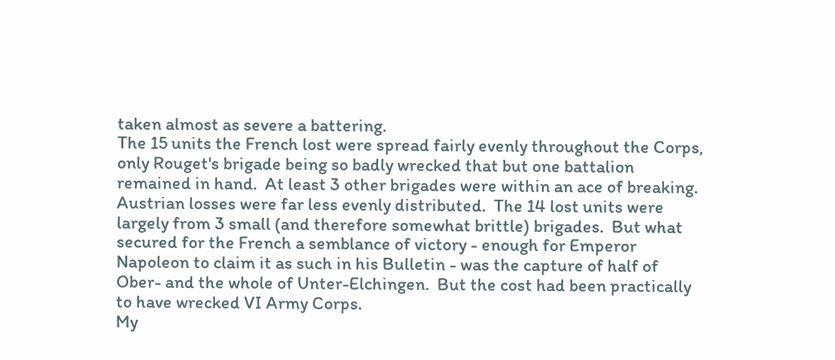taken almost as severe a battering.
The 15 units the French lost were spread fairly evenly throughout the Corps, only Rouget's brigade being so badly wrecked that but one battalion remained in hand.  At least 3 other brigades were within an ace of breaking.  Austrian losses were far less evenly distributed.  The 14 lost units were largely from 3 small (and therefore somewhat brittle) brigades.  But what secured for the French a semblance of victory - enough for Emperor Napoleon to claim it as such in his Bulletin - was the capture of half of Ober- and the whole of Unter-Elchingen.  But the cost had been practically to have wrecked VI Army Corps.
My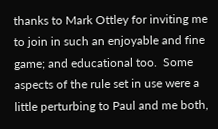thanks to Mark Ottley for inviting me to join in such an enjoyable and fine game; and educational too.  Some aspects of the rule set in use were a little perturbing to Paul and me both,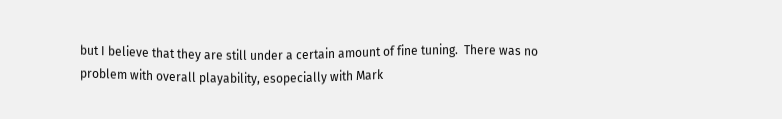but I believe that they are still under a certain amount of fine tuning.  There was no problem with overall playability, esopecially with Mark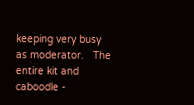keeping very busy as moderator.   The entire kit and caboodle -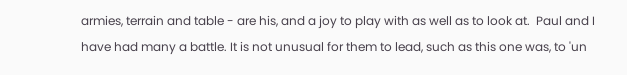armies, terrain and table - are his, and a joy to play with as well as to look at.  Paul and I have had many a battle. It is not unusual for them to lead, such as this one was, to 'un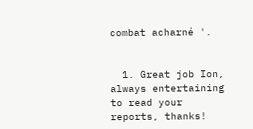combat acharné '.


  1. Great job Ion, always entertaining to read your reports, thanks!